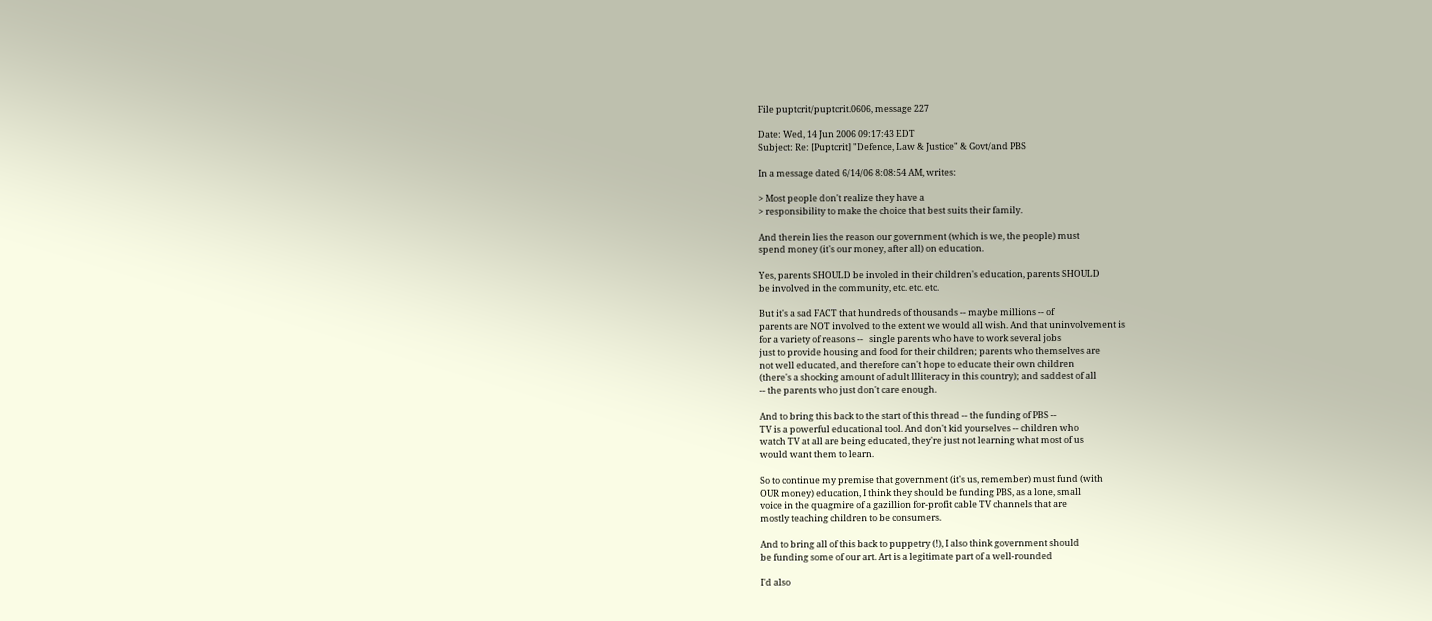File puptcrit/puptcrit.0606, message 227

Date: Wed, 14 Jun 2006 09:17:43 EDT
Subject: Re: [Puptcrit] "Defence, Law & Justice" & Govt/and PBS

In a message dated 6/14/06 8:08:54 AM, writes:

> Most people don't realize they have a
> responsibility to make the choice that best suits their family.

And therein lies the reason our government (which is we, the people) must
spend money (it's our money, after all) on education.

Yes, parents SHOULD be involed in their children's education, parents SHOULD
be involved in the community, etc. etc. etc.

But it's a sad FACT that hundreds of thousands -- maybe millions -- of
parents are NOT involved to the extent we would all wish. And that uninvolvement is
for a variety of reasons --   single parents who have to work several jobs
just to provide housing and food for their children; parents who themselves are
not well educated, and therefore can't hope to educate their own children
(there's a shocking amount of adult llliteracy in this country); and saddest of all
-- the parents who just don't care enough.

And to bring this back to the start of this thread -- the funding of PBS --
TV is a powerful educational tool. And don't kid yourselves -- children who
watch TV at all are being educated, they're just not learning what most of us
would want them to learn.

So to continue my premise that government (it's us, remember) must fund (with
OUR money) education, I think they should be funding PBS, as a lone, small
voice in the quagmire of a gazillion for-profit cable TV channels that are
mostly teaching children to be consumers.

And to bring all of this back to puppetry (!), I also think government should
be funding some of our art. Art is a legitimate part of a well-rounded

I'd also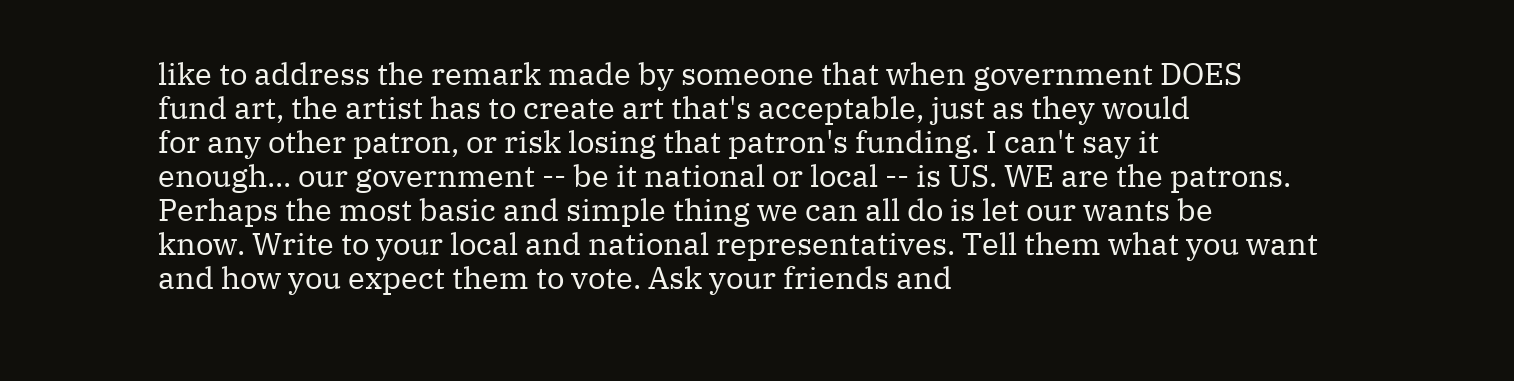like to address the remark made by someone that when government DOES
fund art, the artist has to create art that's acceptable, just as they would
for any other patron, or risk losing that patron's funding. I can't say it
enough... our government -- be it national or local -- is US. WE are the patrons.
Perhaps the most basic and simple thing we can all do is let our wants be
know. Write to your local and national representatives. Tell them what you want
and how you expect them to vote. Ask your friends and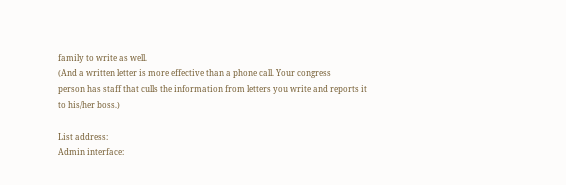family to write as well.
(And a written letter is more effective than a phone call. Your congress
person has staff that culls the information from letters you write and reports it
to his/her boss.)

List address:
Admin interface: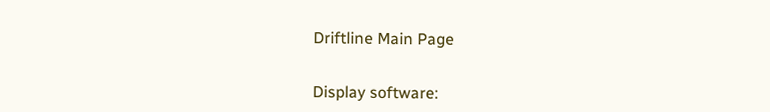Driftline Main Page


Display software: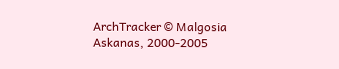ArchTracker © Malgosia Askanas, 2000-2005